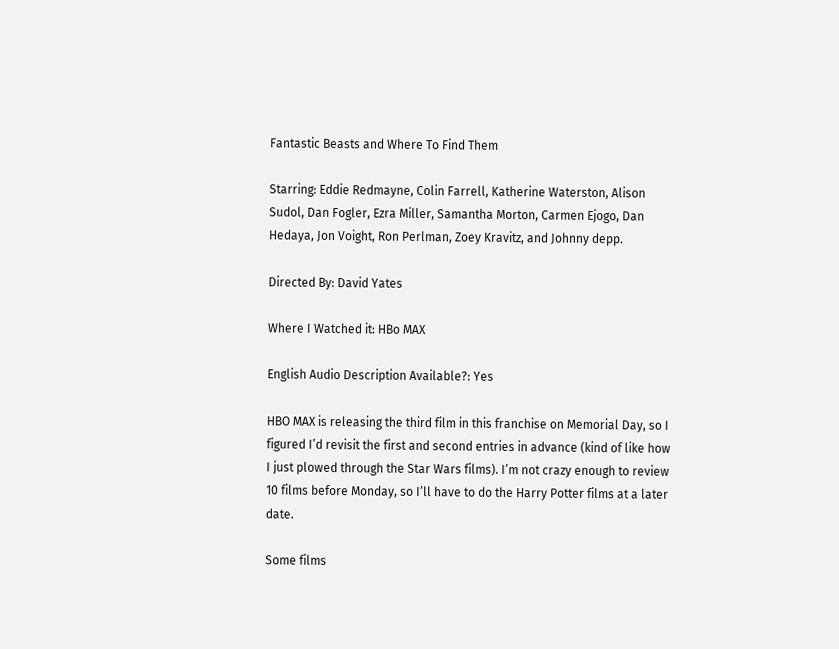Fantastic Beasts and Where To Find Them

Starring: Eddie Redmayne, Colin Farrell, Katherine Waterston, Alison Sudol, Dan Fogler, Ezra Miller, Samantha Morton, Carmen Ejogo, Dan Hedaya, Jon Voight, Ron Perlman, Zoey Kravitz, and Johnny depp.

Directed By: David Yates

Where I Watched it: HBo MAX

English Audio Description Available?: Yes

HBO MAX is releasing the third film in this franchise on Memorial Day, so I figured I’d revisit the first and second entries in advance (kind of like how I just plowed through the Star Wars films). I’m not crazy enough to review 10 films before Monday, so I’ll have to do the Harry Potter films at a later date.

Some films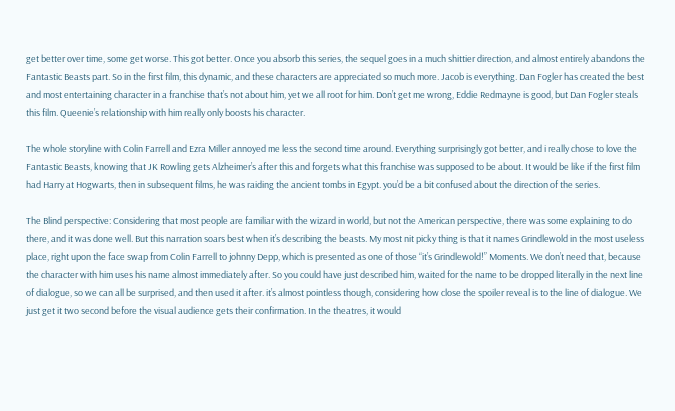get better over time, some get worse. This got better. Once you absorb this series, the sequel goes in a much shittier direction, and almost entirely abandons the Fantastic Beasts part. So in the first film, this dynamic, and these characters are appreciated so much more. Jacob is everything. Dan Fogler has created the best and most entertaining character in a franchise that’s not about him, yet we all root for him. Don’t get me wrong, Eddie Redmayne is good, but Dan Fogler steals this film. Queenie’s relationship with him really only boosts his character.

The whole storyline with Colin Farrell and Ezra Miller annoyed me less the second time around. Everything surprisingly got better, and i really chose to love the Fantastic Beasts, knowing that JK Rowling gets Alzheimer’s after this and forgets what this franchise was supposed to be about. It would be like if the first film had Harry at Hogwarts, then in subsequent films, he was raiding the ancient tombs in Egypt. you’d be a bit confused about the direction of the series.

The Blind perspective: Considering that most people are familiar with the wizard in world, but not the American perspective, there was some explaining to do there, and it was done well. But this narration soars best when it’s describing the beasts. My most nit picky thing is that it names Grindlewold in the most useless place, right upon the face swap from Colin Farrell to johnny Depp, which is presented as one of those “it’s Grindlewold!” Moments. We don’t need that, because the character with him uses his name almost immediately after. So you could have just described him, waited for the name to be dropped literally in the next line of dialogue, so we can all be surprised, and then used it after. it’s almost pointless though, considering how close the spoiler reveal is to the line of dialogue. We just get it two second before the visual audience gets their confirmation. In the theatres, it would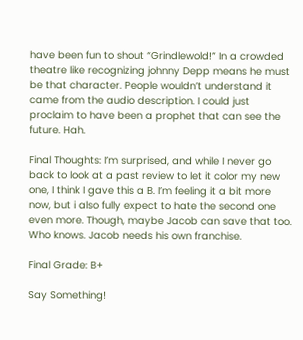have been fun to shout “Grindlewold!” In a crowded theatre like recognizing johnny Depp means he must be that character. People wouldn’t understand it came from the audio description. I could just proclaim to have been a prophet that can see the future. Hah.

Final Thoughts: I’m surprised, and while I never go back to look at a past review to let it color my new one, I think I gave this a B. I’m feeling it a bit more now, but i also fully expect to hate the second one even more. Though, maybe Jacob can save that too. Who knows. Jacob needs his own franchise.

Final Grade: B+

Say Something!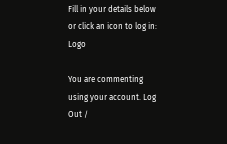Fill in your details below or click an icon to log in: Logo

You are commenting using your account. Log Out /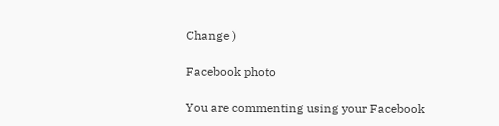Change )

Facebook photo

You are commenting using your Facebook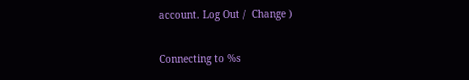account. Log Out /  Change )

Connecting to %s